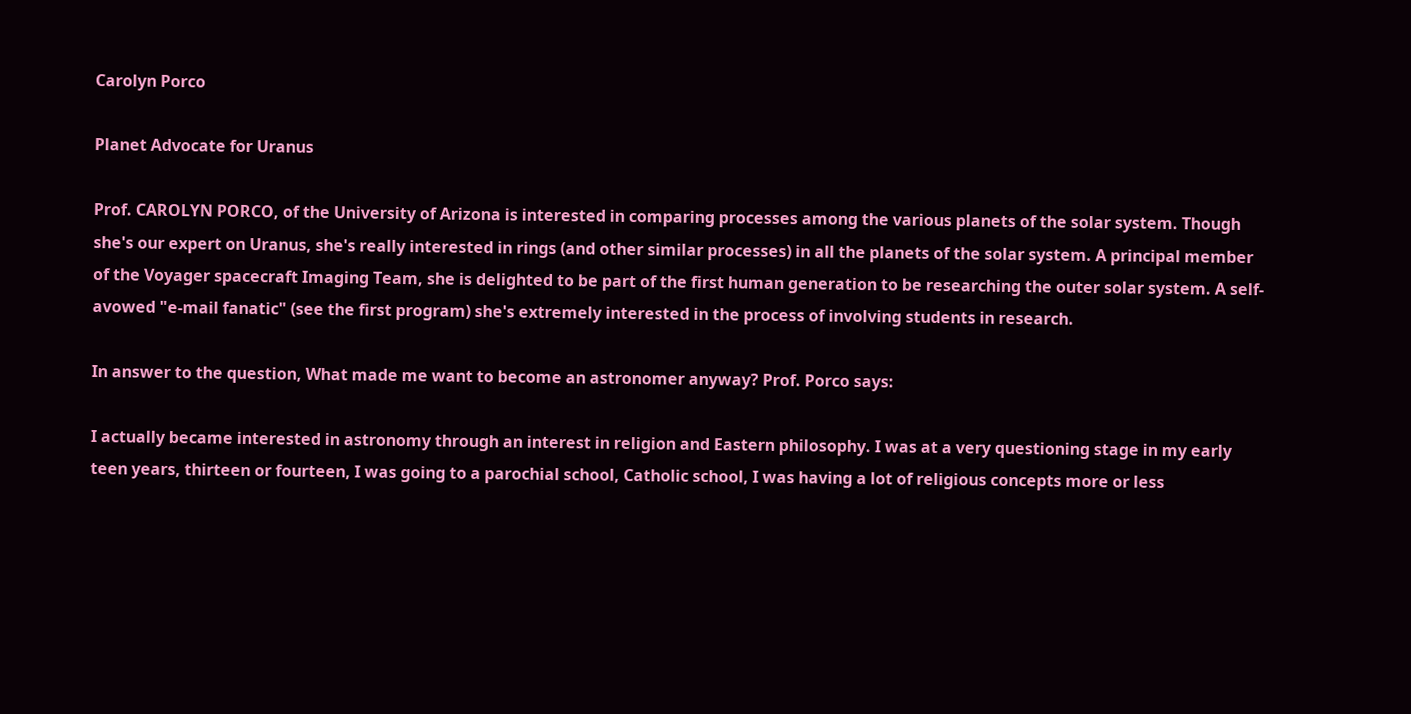Carolyn Porco

Planet Advocate for Uranus

Prof. CAROLYN PORCO, of the University of Arizona is interested in comparing processes among the various planets of the solar system. Though she's our expert on Uranus, she's really interested in rings (and other similar processes) in all the planets of the solar system. A principal member of the Voyager spacecraft Imaging Team, she is delighted to be part of the first human generation to be researching the outer solar system. A self-avowed "e-mail fanatic" (see the first program) she's extremely interested in the process of involving students in research.

In answer to the question, What made me want to become an astronomer anyway? Prof. Porco says:

I actually became interested in astronomy through an interest in religion and Eastern philosophy. I was at a very questioning stage in my early teen years, thirteen or fourteen, I was going to a parochial school, Catholic school, I was having a lot of religious concepts more or less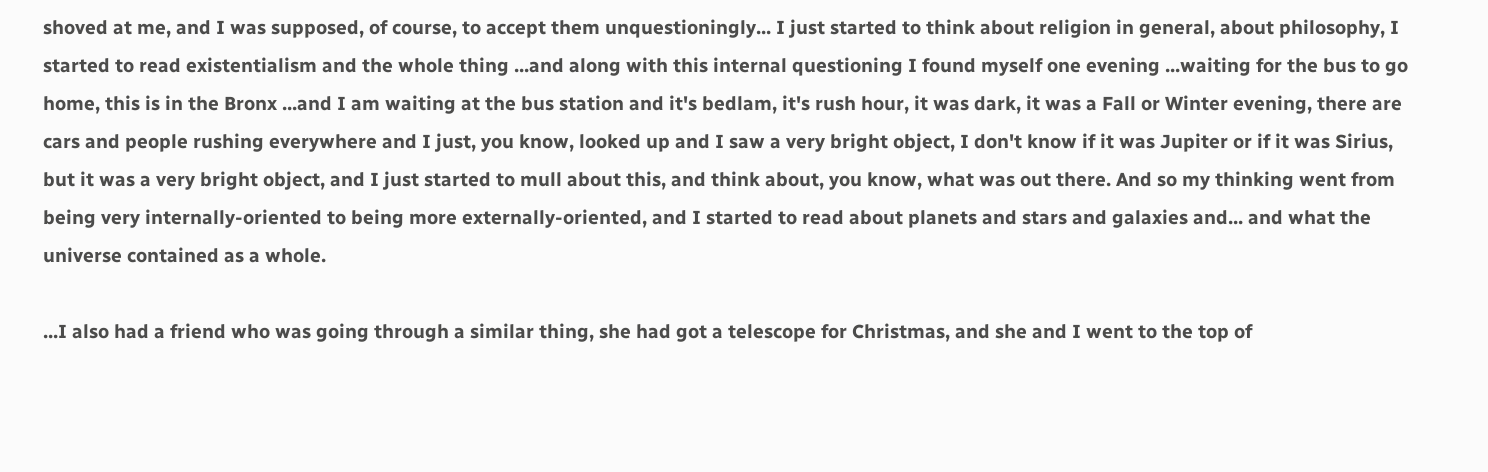shoved at me, and I was supposed, of course, to accept them unquestioningly... I just started to think about religion in general, about philosophy, I started to read existentialism and the whole thing ...and along with this internal questioning I found myself one evening ...waiting for the bus to go home, this is in the Bronx ...and I am waiting at the bus station and it's bedlam, it's rush hour, it was dark, it was a Fall or Winter evening, there are cars and people rushing everywhere and I just, you know, looked up and I saw a very bright object, I don't know if it was Jupiter or if it was Sirius, but it was a very bright object, and I just started to mull about this, and think about, you know, what was out there. And so my thinking went from being very internally-oriented to being more externally-oriented, and I started to read about planets and stars and galaxies and... and what the universe contained as a whole.

...I also had a friend who was going through a similar thing, she had got a telescope for Christmas, and she and I went to the top of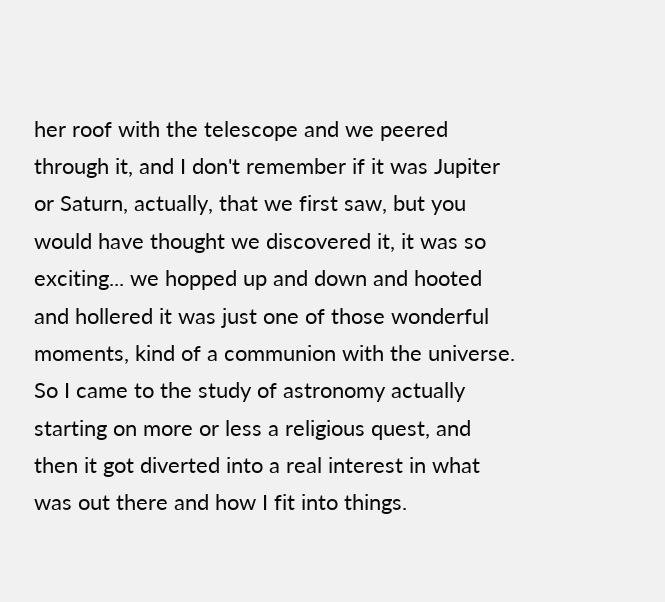her roof with the telescope and we peered through it, and I don't remember if it was Jupiter or Saturn, actually, that we first saw, but you would have thought we discovered it, it was so exciting... we hopped up and down and hooted and hollered it was just one of those wonderful moments, kind of a communion with the universe. So I came to the study of astronomy actually starting on more or less a religious quest, and then it got diverted into a real interest in what was out there and how I fit into things.